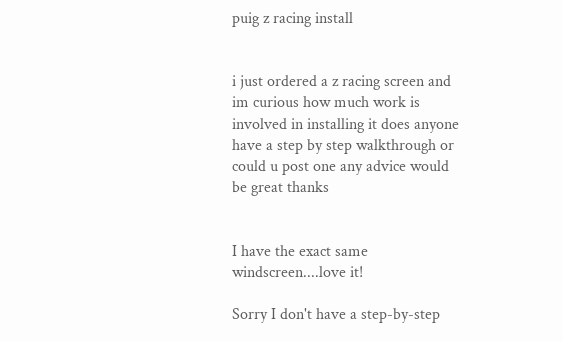puig z racing install


i just ordered a z racing screen and im curious how much work is involved in installing it does anyone have a step by step walkthrough or could u post one any advice would be great thanks


I have the exact same windscreen....love it!

Sorry I don't have a step-by-step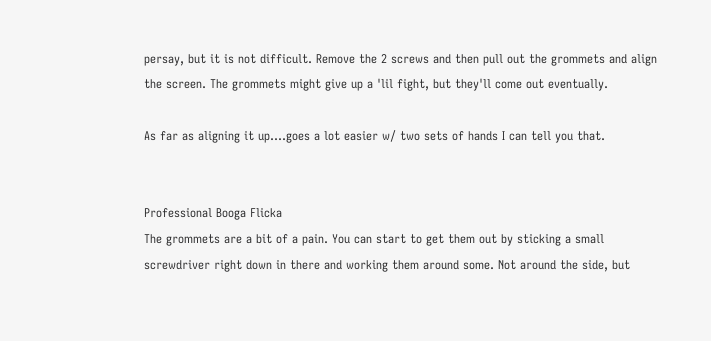persay, but it is not difficult. Remove the 2 screws and then pull out the grommets and align the screen. The grommets might give up a 'lil fight, but they'll come out eventually.

As far as aligning it up....goes a lot easier w/ two sets of hands I can tell you that.


Professional Booga Flicka
The grommets are a bit of a pain. You can start to get them out by sticking a small screwdriver right down in there and working them around some. Not around the side, but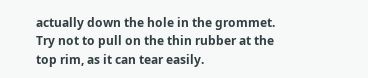actually down the hole in the grommet. Try not to pull on the thin rubber at the top rim, as it can tear easily.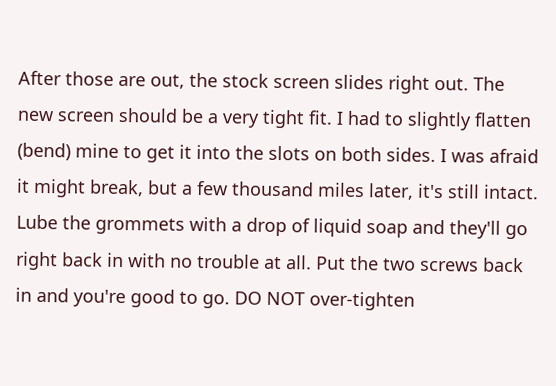After those are out, the stock screen slides right out. The new screen should be a very tight fit. I had to slightly flatten (bend) mine to get it into the slots on both sides. I was afraid it might break, but a few thousand miles later, it's still intact. Lube the grommets with a drop of liquid soap and they'll go right back in with no trouble at all. Put the two screws back in and you're good to go. DO NOT over-tighten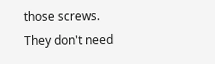those screws. They don't need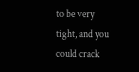to be very tight, and you could crack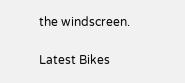the windscreen.

Latest Bikes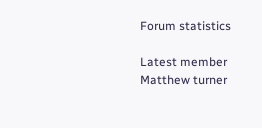Forum statistics

Latest member
Matthew turner